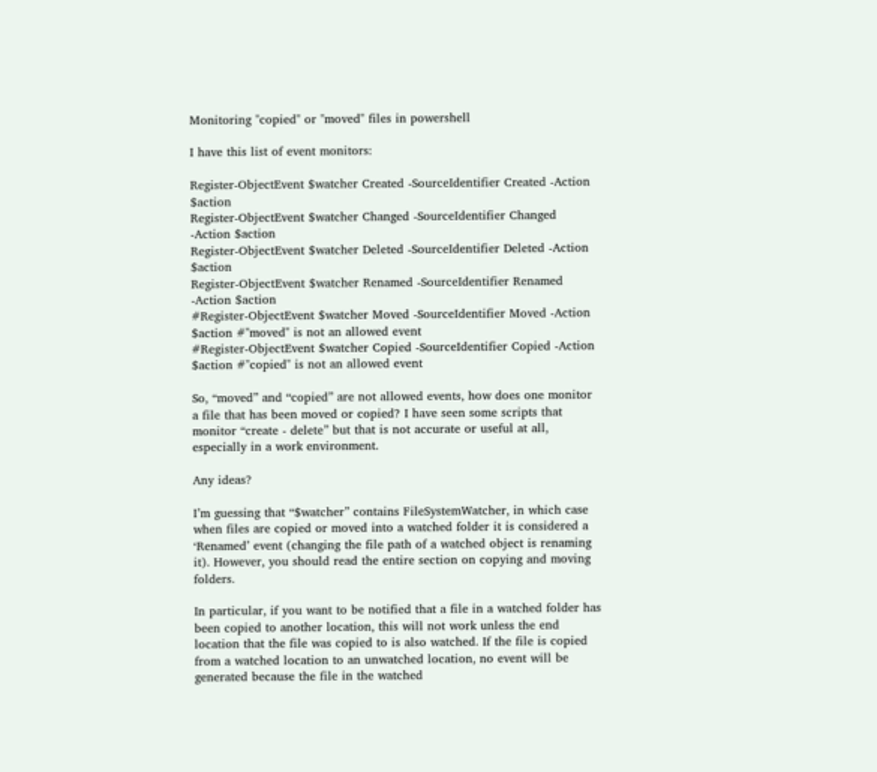Monitoring "copied" or "moved" files in powershell

I have this list of event monitors:

Register-ObjectEvent $watcher Created -SourceIdentifier Created -Action $action
Register-ObjectEvent $watcher Changed -SourceIdentifier Changed -Action $action
Register-ObjectEvent $watcher Deleted -SourceIdentifier Deleted -Action $action
Register-ObjectEvent $watcher Renamed -SourceIdentifier Renamed -Action $action
#Register-ObjectEvent $watcher Moved -SourceIdentifier Moved -Action $action #"moved" is not an allowed event
#Register-ObjectEvent $watcher Copied -SourceIdentifier Copied -Action $action #"copied" is not an allowed event

So, “moved” and “copied” are not allowed events, how does one monitor a file that has been moved or copied? I have seen some scripts that monitor “create - delete” but that is not accurate or useful at all, especially in a work environment.

Any ideas?

I’m guessing that “$watcher” contains FileSystemWatcher, in which case when files are copied or moved into a watched folder it is considered a ‘Renamed’ event (changing the file path of a watched object is renaming it). However, you should read the entire section on copying and moving folders.

In particular, if you want to be notified that a file in a watched folder has been copied to another location, this will not work unless the end location that the file was copied to is also watched. If the file is copied from a watched location to an unwatched location, no event will be generated because the file in the watched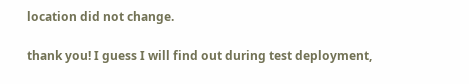location did not change.

thank you! I guess I will find out during test deployment,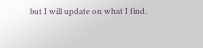but I will update on what I find.